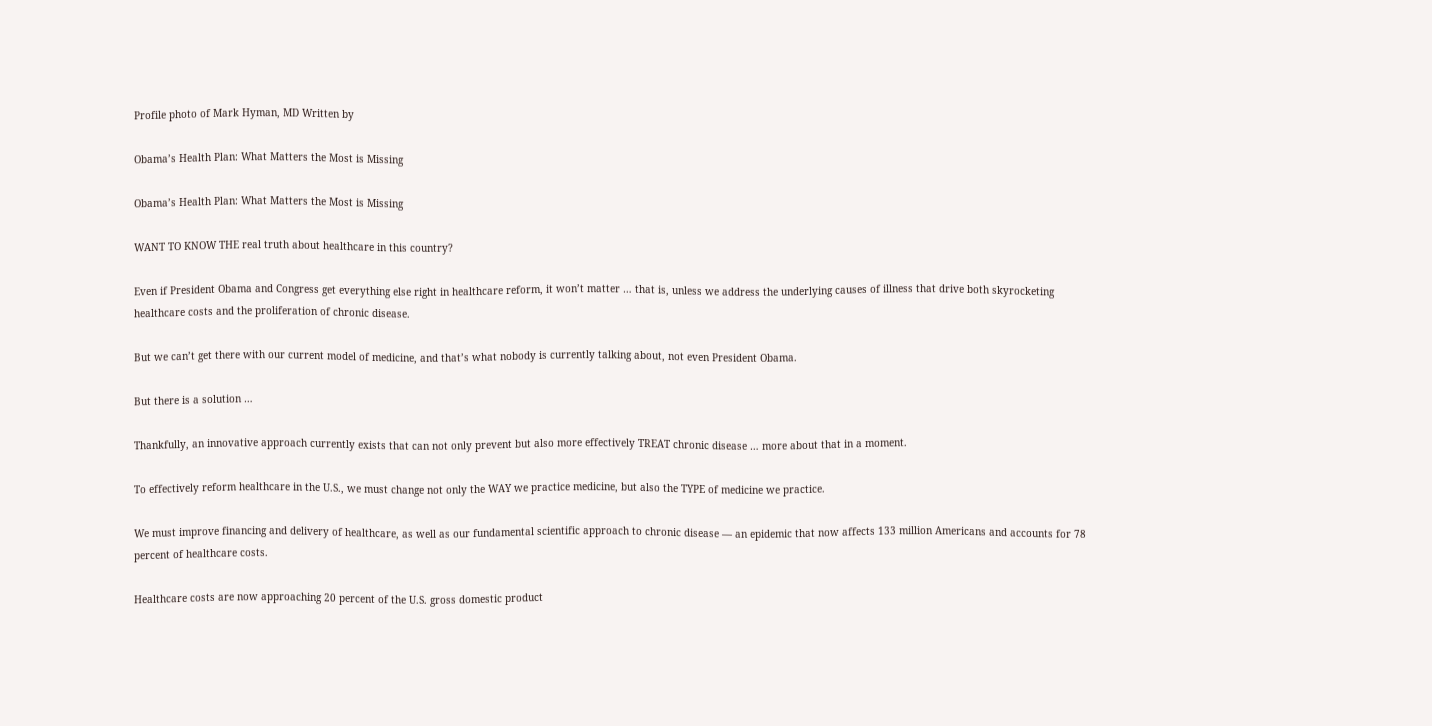Profile photo of Mark Hyman, MD Written by

Obama’s Health Plan: What Matters the Most is Missing

Obama’s Health Plan: What Matters the Most is Missing

WANT TO KNOW THE real truth about healthcare in this country?

Even if President Obama and Congress get everything else right in healthcare reform, it won’t matter … that is, unless we address the underlying causes of illness that drive both skyrocketing healthcare costs and the proliferation of chronic disease.

But we can’t get there with our current model of medicine, and that’s what nobody is currently talking about, not even President Obama.

But there is a solution …

Thankfully, an innovative approach currently exists that can not only prevent but also more effectively TREAT chronic disease … more about that in a moment.

To effectively reform healthcare in the U.S., we must change not only the WAY we practice medicine, but also the TYPE of medicine we practice.

We must improve financing and delivery of healthcare, as well as our fundamental scientific approach to chronic disease — an epidemic that now affects 133 million Americans and accounts for 78 percent of healthcare costs.

Healthcare costs are now approaching 20 percent of the U.S. gross domestic product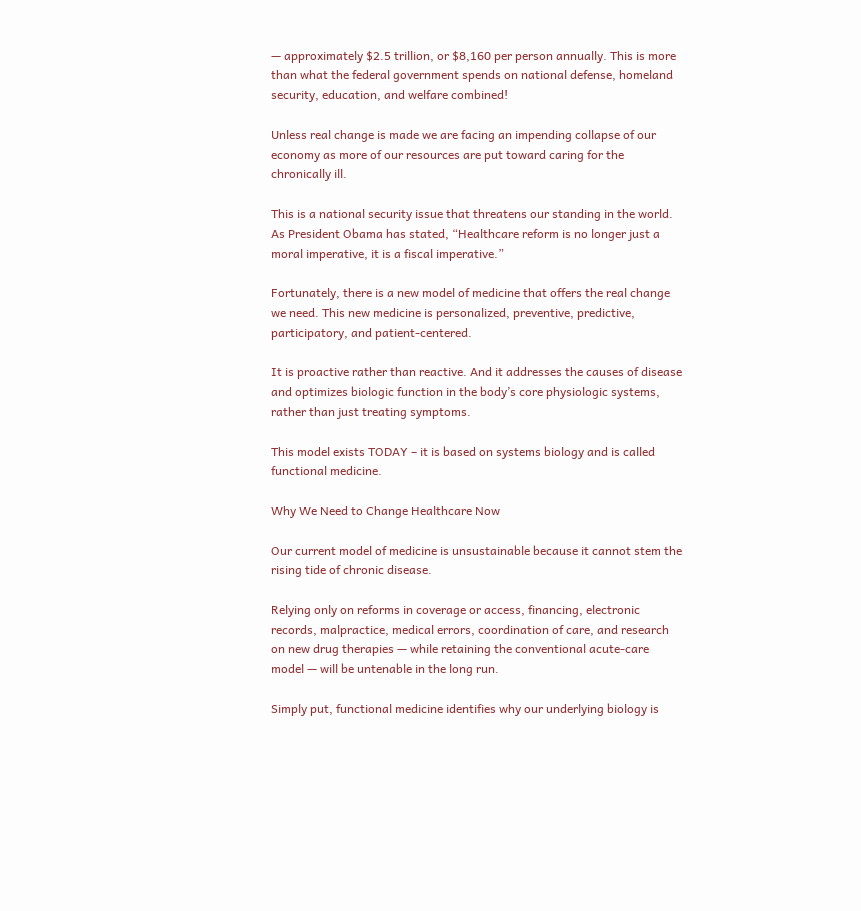— approximately $2.5 trillion, or $8,160 per person annually. This is more than what the federal government spends on national defense, homeland security, education, and welfare combined!

Unless real change is made we are facing an impending collapse of our economy as more of our resources are put toward caring for the chronically ill.

This is a national security issue that threatens our standing in the world. As President Obama has stated, “Healthcare reform is no longer just a moral imperative, it is a fiscal imperative.”

Fortunately, there is a new model of medicine that offers the real change we need. This new medicine is personalized, preventive, predictive, participatory, and patient-centered.

It is proactive rather than reactive. And it addresses the causes of disease and optimizes biologic function in the body’s core physiologic systems, rather than just treating symptoms.

This model exists TODAY – it is based on systems biology and is called functional medicine.

Why We Need to Change Healthcare Now

Our current model of medicine is unsustainable because it cannot stem the rising tide of chronic disease.

Relying only on reforms in coverage or access, financing, electronic records, malpractice, medical errors, coordination of care, and research on new drug therapies — while retaining the conventional acute-care model — will be untenable in the long run.

Simply put, functional medicine identifies why our underlying biology is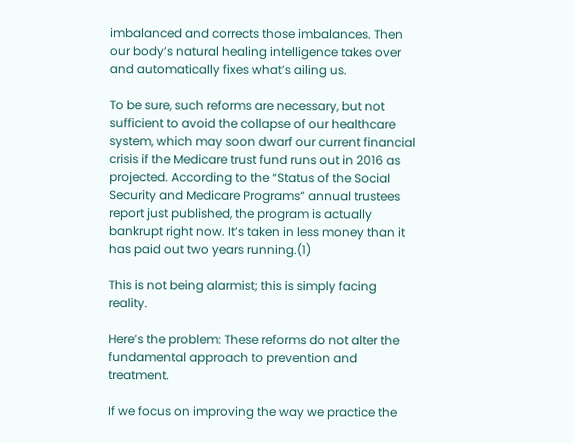imbalanced and corrects those imbalances. Then our body’s natural healing intelligence takes over and automatically fixes what’s ailing us.

To be sure, such reforms are necessary, but not sufficient to avoid the collapse of our healthcare system, which may soon dwarf our current financial crisis if the Medicare trust fund runs out in 2016 as projected. According to the “Status of the Social Security and Medicare Programs” annual trustees report just published, the program is actually bankrupt right now. It’s taken in less money than it has paid out two years running.(1)

This is not being alarmist; this is simply facing reality.

Here’s the problem: These reforms do not alter the fundamental approach to prevention and treatment.

If we focus on improving the way we practice the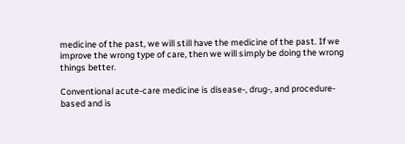medicine of the past, we will still have the medicine of the past. If we improve the wrong type of care, then we will simply be doing the wrong things better.

Conventional acute-care medicine is disease-, drug-, and procedure-based and is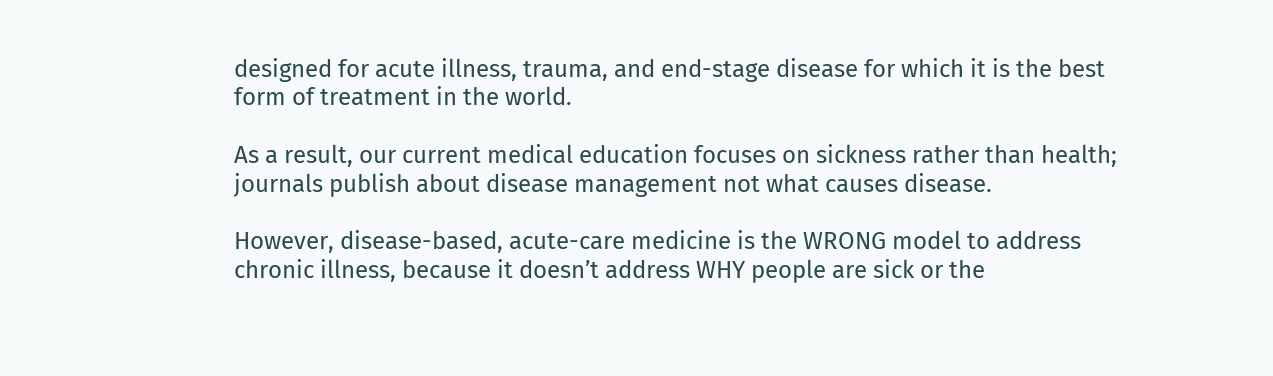designed for acute illness, trauma, and end-stage disease for which it is the best form of treatment in the world.

As a result, our current medical education focuses on sickness rather than health; journals publish about disease management not what causes disease.

However, disease-based, acute-care medicine is the WRONG model to address chronic illness, because it doesn’t address WHY people are sick or the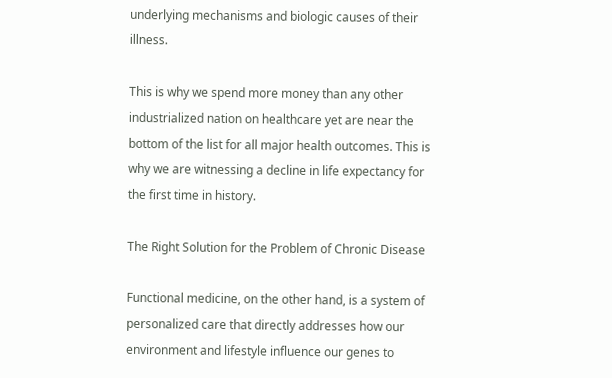underlying mechanisms and biologic causes of their illness.

This is why we spend more money than any other industrialized nation on healthcare yet are near the bottom of the list for all major health outcomes. This is why we are witnessing a decline in life expectancy for the first time in history.

The Right Solution for the Problem of Chronic Disease

Functional medicine, on the other hand, is a system of personalized care that directly addresses how our environment and lifestyle influence our genes to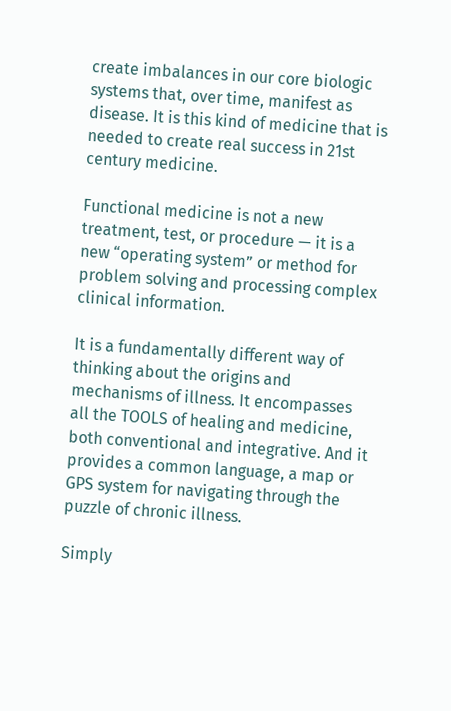create imbalances in our core biologic systems that, over time, manifest as disease. It is this kind of medicine that is needed to create real success in 21st century medicine.

Functional medicine is not a new treatment, test, or procedure — it is a new “operating system” or method for problem solving and processing complex clinical information.

It is a fundamentally different way of thinking about the origins and mechanisms of illness. It encompasses all the TOOLS of healing and medicine, both conventional and integrative. And it provides a common language, a map or GPS system for navigating through the puzzle of chronic illness.

Simply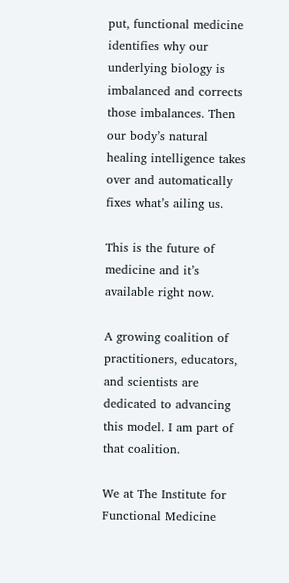put, functional medicine identifies why our underlying biology is imbalanced and corrects those imbalances. Then our body’s natural healing intelligence takes over and automatically fixes what’s ailing us.

This is the future of medicine and it’s available right now.

A growing coalition of practitioners, educators, and scientists are dedicated to advancing this model. I am part of that coalition.

We at The Institute for Functional Medicine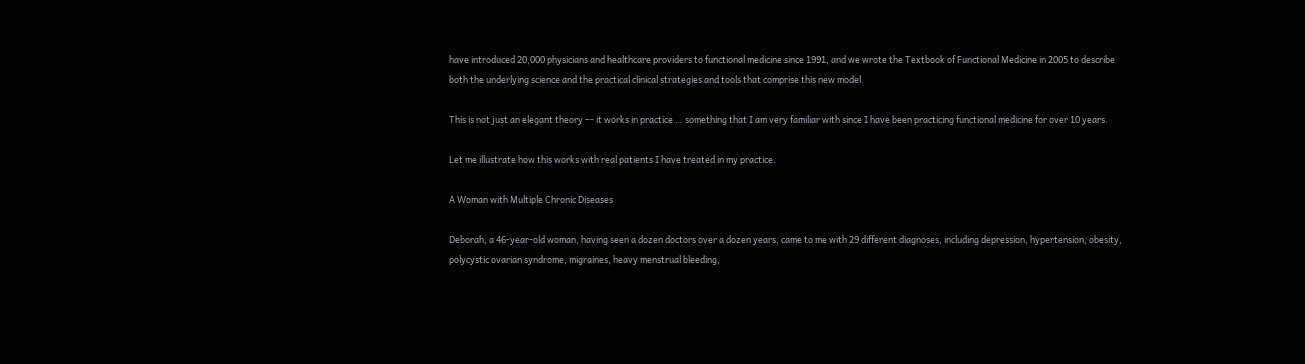have introduced 20,000 physicians and healthcare providers to functional medicine since 1991, and we wrote the Textbook of Functional Medicine in 2005 to describe both the underlying science and the practical clinical strategies and tools that comprise this new model.

This is not just an elegant theory –- it works in practice … something that I am very familiar with since I have been practicing functional medicine for over 10 years.

Let me illustrate how this works with real patients I have treated in my practice.

A Woman with Multiple Chronic Diseases

Deborah, a 46-year-old woman, having seen a dozen doctors over a dozen years, came to me with 29 different diagnoses, including depression, hypertension, obesity, polycystic ovarian syndrome, migraines, heavy menstrual bleeding,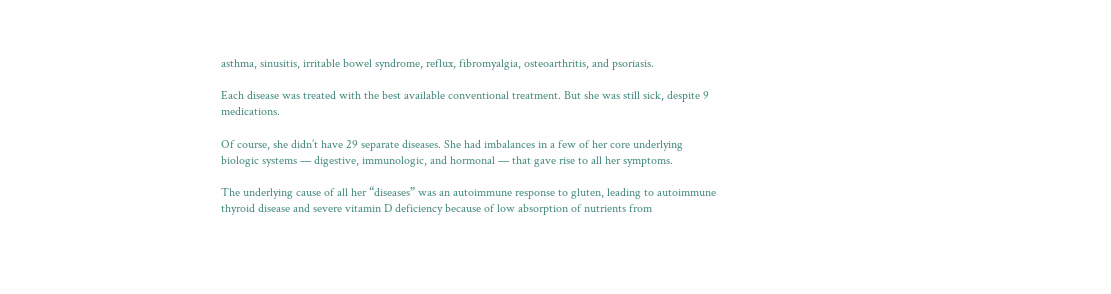asthma, sinusitis, irritable bowel syndrome, reflux, fibromyalgia, osteoarthritis, and psoriasis.

Each disease was treated with the best available conventional treatment. But she was still sick, despite 9 medications.

Of course, she didn’t have 29 separate diseases. She had imbalances in a few of her core underlying biologic systems — digestive, immunologic, and hormonal — that gave rise to all her symptoms.

The underlying cause of all her “diseases” was an autoimmune response to gluten, leading to autoimmune thyroid disease and severe vitamin D deficiency because of low absorption of nutrients from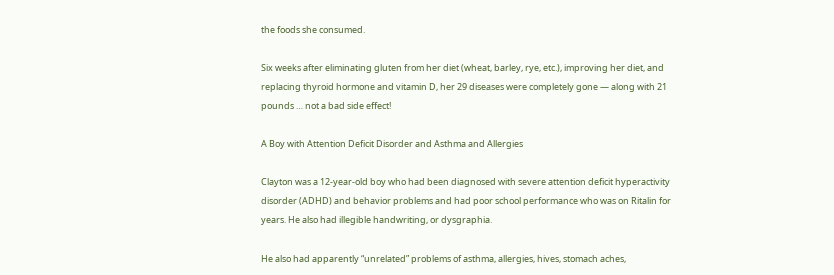the foods she consumed.

Six weeks after eliminating gluten from her diet (wheat, barley, rye, etc.), improving her diet, and replacing thyroid hormone and vitamin D, her 29 diseases were completely gone — along with 21 pounds … not a bad side effect!

A Boy with Attention Deficit Disorder and Asthma and Allergies

Clayton was a 12-year-old boy who had been diagnosed with severe attention deficit hyperactivity disorder (ADHD) and behavior problems and had poor school performance who was on Ritalin for years. He also had illegible handwriting, or dysgraphia.

He also had apparently “unrelated” problems of asthma, allergies, hives, stomach aches,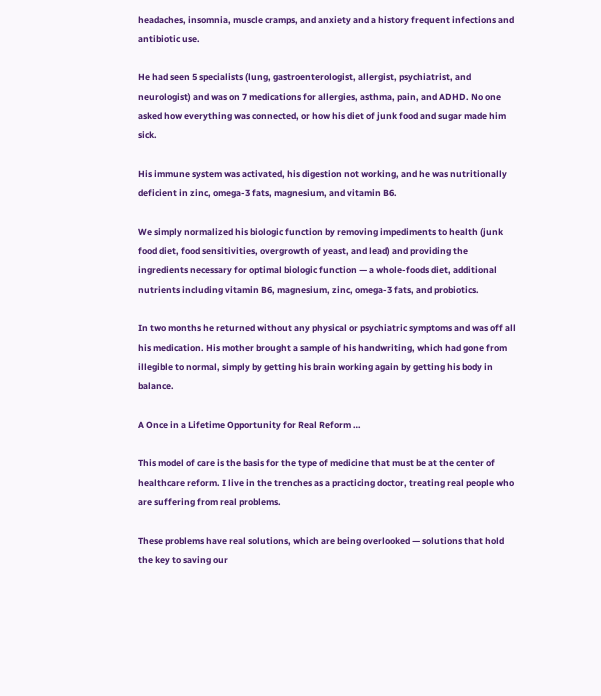headaches, insomnia, muscle cramps, and anxiety and a history frequent infections and antibiotic use.

He had seen 5 specialists (lung, gastroenterologist, allergist, psychiatrist, and neurologist) and was on 7 medications for allergies, asthma, pain, and ADHD. No one asked how everything was connected, or how his diet of junk food and sugar made him sick.

His immune system was activated, his digestion not working, and he was nutritionally deficient in zinc, omega-3 fats, magnesium, and vitamin B6.

We simply normalized his biologic function by removing impediments to health (junk food diet, food sensitivities, overgrowth of yeast, and lead) and providing the ingredients necessary for optimal biologic function — a whole-foods diet, additional nutrients including vitamin B6, magnesium, zinc, omega-3 fats, and probiotics.

In two months he returned without any physical or psychiatric symptoms and was off all his medication. His mother brought a sample of his handwriting, which had gone from illegible to normal, simply by getting his brain working again by getting his body in balance.

A Once in a Lifetime Opportunity for Real Reform …

This model of care is the basis for the type of medicine that must be at the center of healthcare reform. I live in the trenches as a practicing doctor, treating real people who are suffering from real problems.

These problems have real solutions, which are being overlooked — solutions that hold the key to saving our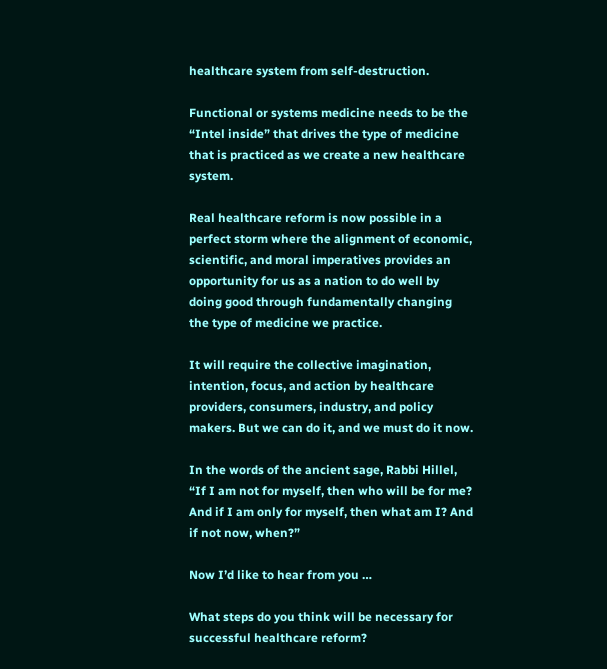healthcare system from self-destruction.

Functional or systems medicine needs to be the “Intel inside” that drives the type of medicine that is practiced as we create a new healthcare system.

Real healthcare reform is now possible in a perfect storm where the alignment of economic, scientific, and moral imperatives provides an opportunity for us as a nation to do well by doing good through fundamentally changing the type of medicine we practice.

It will require the collective imagination, intention, focus, and action by healthcare providers, consumers, industry, and policy makers. But we can do it, and we must do it now.

In the words of the ancient sage, Rabbi Hillel, “If I am not for myself, then who will be for me? And if I am only for myself, then what am I? And if not now, when?”

Now I’d like to hear from you …

What steps do you think will be necessary for successful healthcare reform?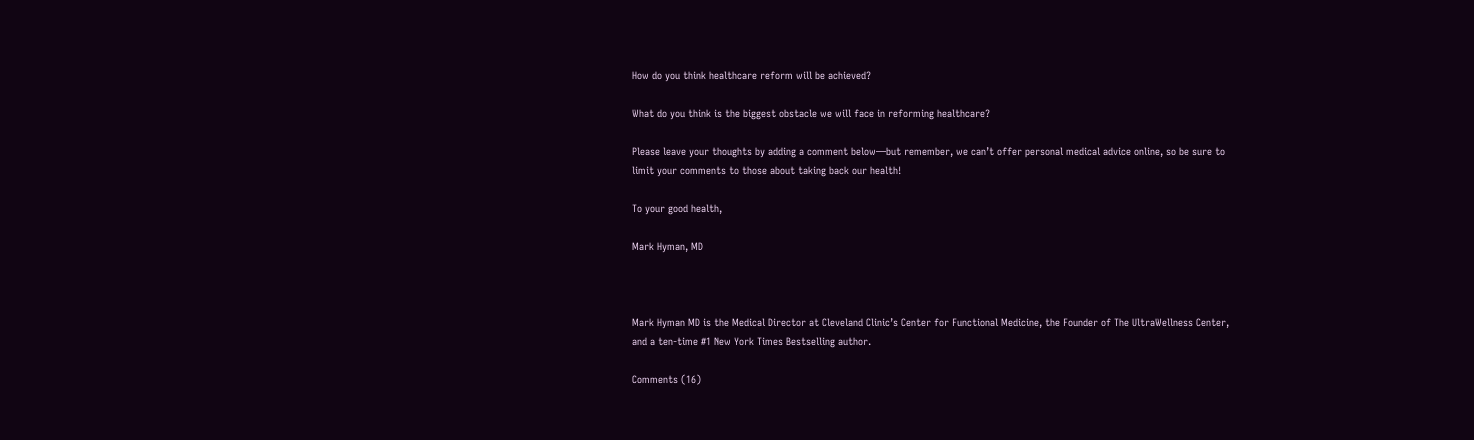How do you think healthcare reform will be achieved?

What do you think is the biggest obstacle we will face in reforming healthcare?

Please leave your thoughts by adding a comment below—but remember, we can’t offer personal medical advice online, so be sure to limit your comments to those about taking back our health!

To your good health,

Mark Hyman, MD



Mark Hyman MD is the Medical Director at Cleveland Clinic’s Center for Functional Medicine, the Founder of The UltraWellness Center, and a ten-time #1 New York Times Bestselling author.

Comments (16)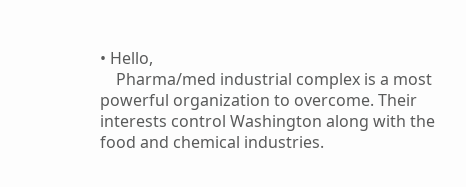• Hello,
    Pharma/med industrial complex is a most powerful organization to overcome. Their interests control Washington along with the food and chemical industries.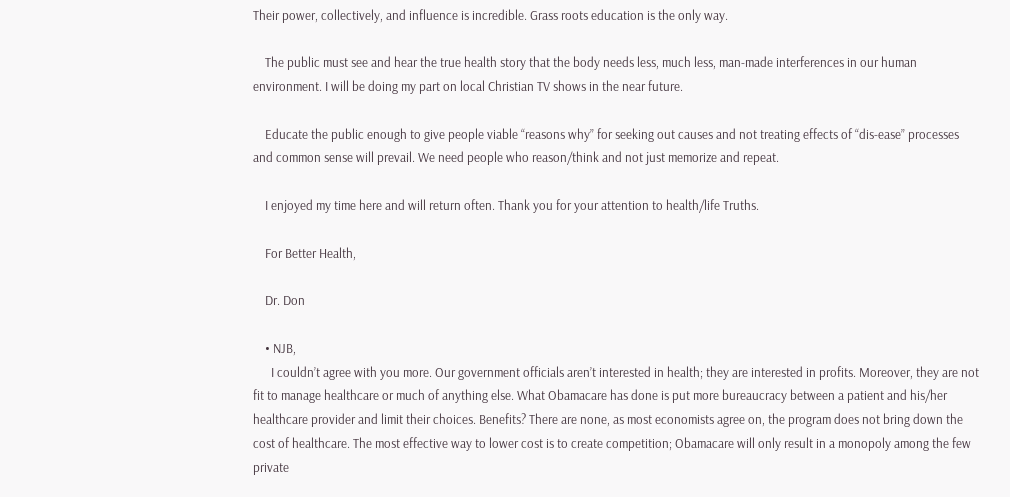Their power, collectively, and influence is incredible. Grass roots education is the only way.

    The public must see and hear the true health story that the body needs less, much less, man-made interferences in our human environment. I will be doing my part on local Christian TV shows in the near future.

    Educate the public enough to give people viable “reasons why” for seeking out causes and not treating effects of “dis-ease” processes and common sense will prevail. We need people who reason/think and not just memorize and repeat.

    I enjoyed my time here and will return often. Thank you for your attention to health/life Truths.

    For Better Health,

    Dr. Don

    • NJB,
      I couldn’t agree with you more. Our government officials aren’t interested in health; they are interested in profits. Moreover, they are not fit to manage healthcare or much of anything else. What Obamacare has done is put more bureaucracy between a patient and his/her healthcare provider and limit their choices. Benefits? There are none, as most economists agree on, the program does not bring down the cost of healthcare. The most effective way to lower cost is to create competition; Obamacare will only result in a monopoly among the few private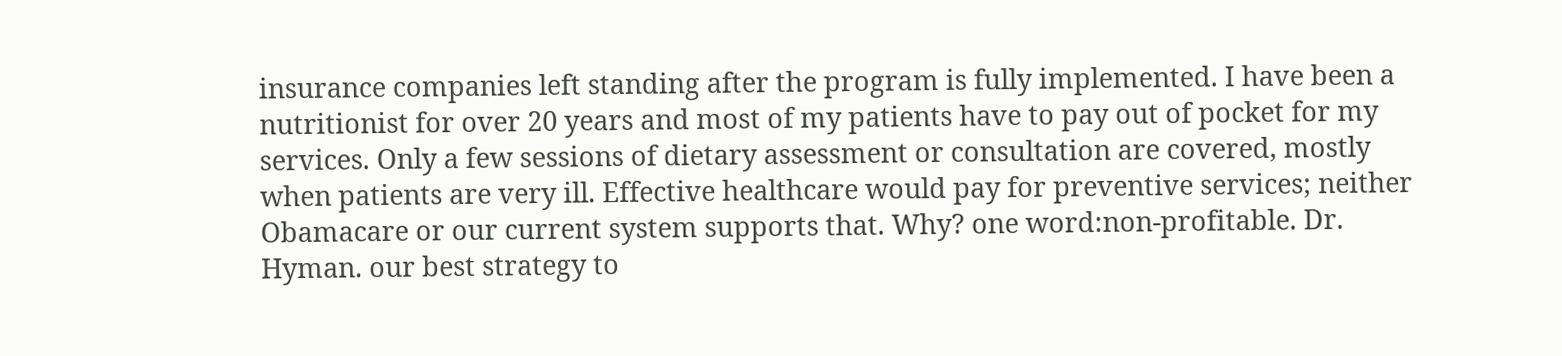insurance companies left standing after the program is fully implemented. I have been a nutritionist for over 20 years and most of my patients have to pay out of pocket for my services. Only a few sessions of dietary assessment or consultation are covered, mostly when patients are very ill. Effective healthcare would pay for preventive services; neither Obamacare or our current system supports that. Why? one word:non-profitable. Dr. Hyman. our best strategy to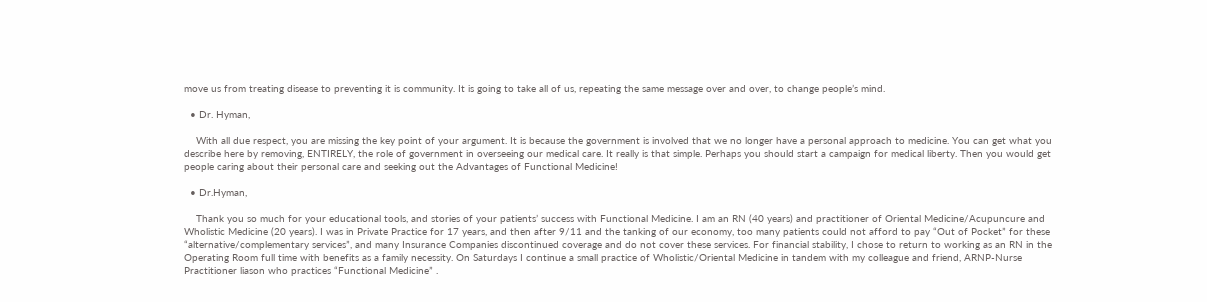move us from treating disease to preventing it is community. It is going to take all of us, repeating the same message over and over, to change people’s mind.

  • Dr. Hyman,

    With all due respect, you are missing the key point of your argument. It is because the government is involved that we no longer have a personal approach to medicine. You can get what you describe here by removing, ENTIRELY, the role of government in overseeing our medical care. It really is that simple. Perhaps you should start a campaign for medical liberty. Then you would get people caring about their personal care and seeking out the Advantages of Functional Medicine!

  • Dr.Hyman,

    Thank you so much for your educational tools, and stories of your patients’ success with Functional Medicine. I am an RN (40 years) and practitioner of Oriental Medicine/Acupuncure and Wholistic Medicine (20 years). I was in Private Practice for 17 years, and then after 9/11 and the tanking of our economy, too many patients could not afford to pay “Out of Pocket” for these “alternative/complementary services”, and many Insurance Companies discontinued coverage and do not cover these services. For financial stability, I chose to return to working as an RN in the Operating Room full time with benefits as a family necessity. On Saturdays I continue a small practice of Wholistic/Oriental Medicine in tandem with my colleague and friend, ARNP-Nurse Practitioner liason who practices “Functional Medicine” .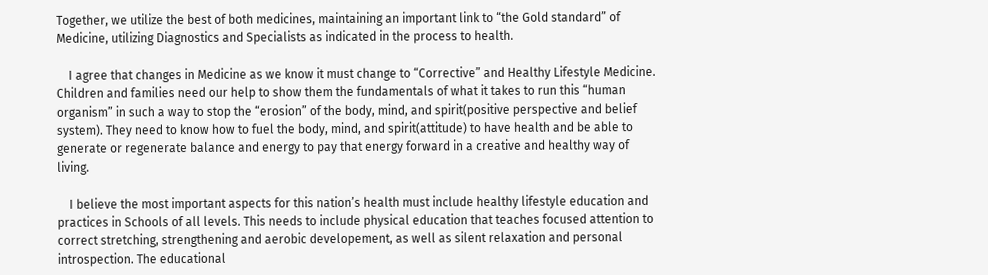Together, we utilize the best of both medicines, maintaining an important link to “the Gold standard” of Medicine, utilizing Diagnostics and Specialists as indicated in the process to health.

    I agree that changes in Medicine as we know it must change to “Corrective” and Healthy Lifestyle Medicine. Children and families need our help to show them the fundamentals of what it takes to run this “human organism” in such a way to stop the “erosion” of the body, mind, and spirit(positive perspective and belief system). They need to know how to fuel the body, mind, and spirit(attitude) to have health and be able to generate or regenerate balance and energy to pay that energy forward in a creative and healthy way of living.

    I believe the most important aspects for this nation’s health must include healthy lifestyle education and practices in Schools of all levels. This needs to include physical education that teaches focused attention to correct stretching, strengthening and aerobic developement, as well as silent relaxation and personal introspection. The educational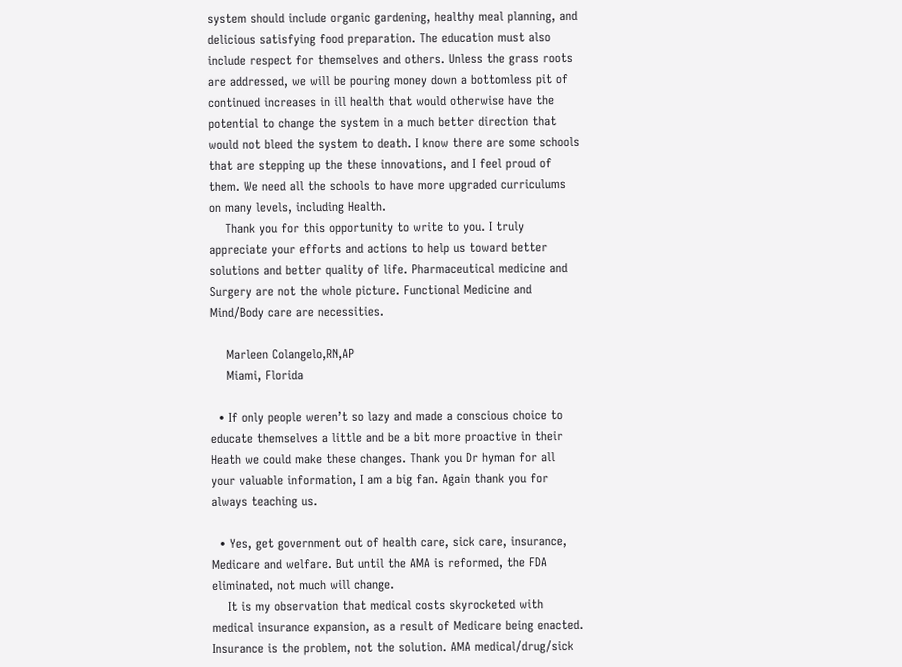system should include organic gardening, healthy meal planning, and delicious satisfying food preparation. The education must also include respect for themselves and others. Unless the grass roots are addressed, we will be pouring money down a bottomless pit of continued increases in ill health that would otherwise have the potential to change the system in a much better direction that would not bleed the system to death. I know there are some schools that are stepping up the these innovations, and I feel proud of them. We need all the schools to have more upgraded curriculums on many levels, including Health.
    Thank you for this opportunity to write to you. I truly appreciate your efforts and actions to help us toward better solutions and better quality of life. Pharmaceutical medicine and Surgery are not the whole picture. Functional Medicine and Mind/Body care are necessities.

    Marleen Colangelo,RN,AP
    Miami, Florida

  • If only people weren’t so lazy and made a conscious choice to educate themselves a little and be a bit more proactive in their Heath we could make these changes. Thank you Dr hyman for all your valuable information, I am a big fan. Again thank you for always teaching us.

  • Yes, get government out of health care, sick care, insurance, Medicare and welfare. But until the AMA is reformed, the FDA eliminated, not much will change.
    It is my observation that medical costs skyrocketed with medical insurance expansion, as a result of Medicare being enacted. Insurance is the problem, not the solution. AMA medical/drug/sick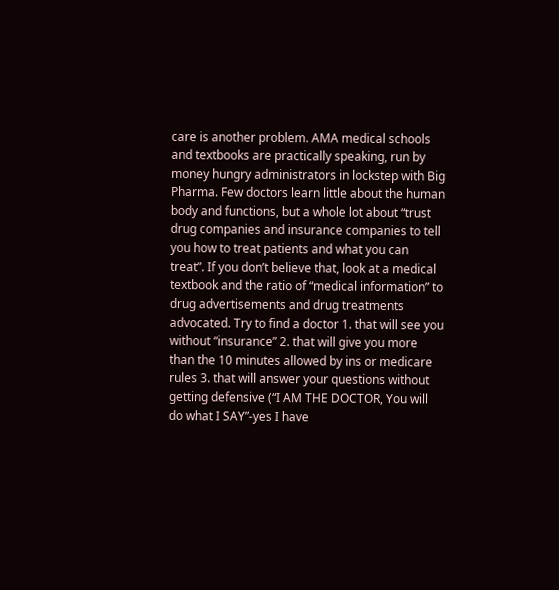care is another problem. AMA medical schools and textbooks are practically speaking, run by money hungry administrators in lockstep with Big Pharma. Few doctors learn little about the human body and functions, but a whole lot about “trust drug companies and insurance companies to tell you how to treat patients and what you can treat”. If you don’t believe that, look at a medical textbook and the ratio of “medical information” to drug advertisements and drug treatments advocated. Try to find a doctor 1. that will see you without “insurance” 2. that will give you more than the 10 minutes allowed by ins or medicare rules 3. that will answer your questions without getting defensive (“I AM THE DOCTOR, You will do what I SAY”-yes I have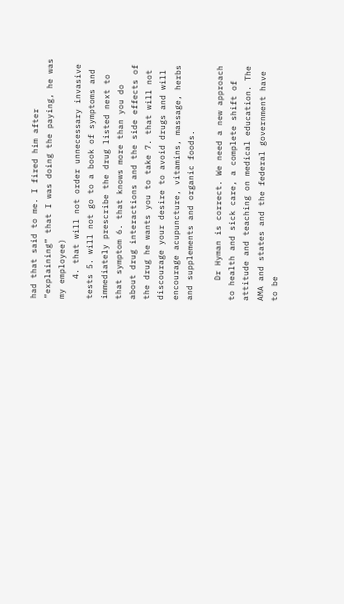had that said to me. I fired him after “explaining” that I was doing the paying, he was my employee)
    4. that will not order unnecessary invasive tests 5. will not go to a book of symptoms and immediately prescribe the drug listed next to that symptom 6. that knows more than you do about drug interactions and the side effects of the drug he wants you to take 7. that will not discourage your desire to avoid drugs and will encourage acupuncture, vitamins, massage, herbs and supplements and organic foods.

    Dr Hyman is correct. We need a new approach to health and sick care, a complete shift of attitude and teaching on medical education. The AMA and states and the federal government have to be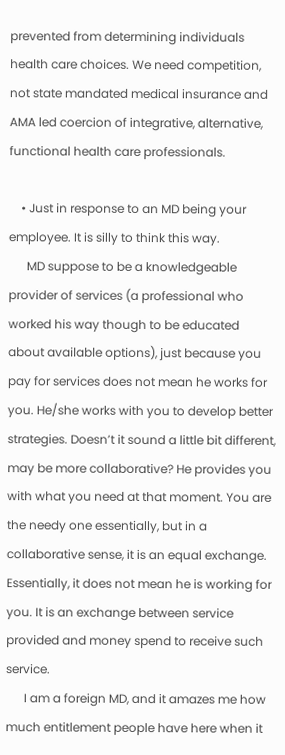prevented from determining individuals health care choices. We need competition, not state mandated medical insurance and AMA led coercion of integrative, alternative, functional health care professionals.

    • Just in response to an MD being your employee. It is silly to think this way.
      MD suppose to be a knowledgeable provider of services (a professional who worked his way though to be educated about available options), just because you pay for services does not mean he works for you. He/she works with you to develop better strategies. Doesn’t it sound a little bit different, may be more collaborative? He provides you with what you need at that moment. You are the needy one essentially, but in a collaborative sense, it is an equal exchange. Essentially, it does not mean he is working for you. It is an exchange between service provided and money spend to receive such service.
      I am a foreign MD, and it amazes me how much entitlement people have here when it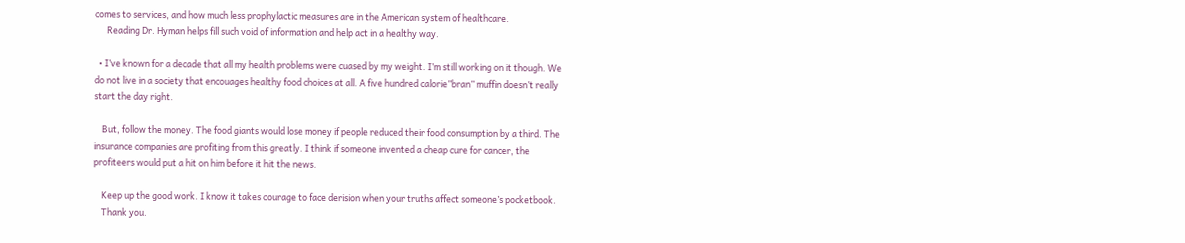comes to services, and how much less prophylactic measures are in the American system of healthcare.
      Reading Dr. Hyman helps fill such void of information and help act in a healthy way.

  • I’ve known for a decade that all my health problems were cuased by my weight. I’m still working on it though. We do not live in a society that encouages healthy food choices at all. A five hundred calorie”bran” muffin doesn’t really start the day right.

    But, follow the money. The food giants would lose money if people reduced their food consumption by a third. The insurance companies are profiting from this greatly. I think if someone invented a cheap cure for cancer, the profiteers would put a hit on him before it hit the news.

    Keep up the good work. I know it takes courage to face derision when your truths affect someone’s pocketbook.
    Thank you.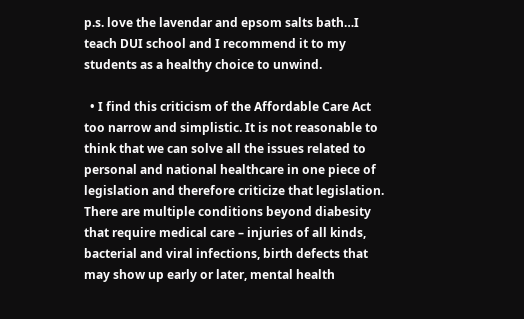p.s. love the lavendar and epsom salts bath…I teach DUI school and I recommend it to my students as a healthy choice to unwind.

  • I find this criticism of the Affordable Care Act too narrow and simplistic. It is not reasonable to think that we can solve all the issues related to personal and national healthcare in one piece of legislation and therefore criticize that legislation. There are multiple conditions beyond diabesity that require medical care – injuries of all kinds, bacterial and viral infections, birth defects that may show up early or later, mental health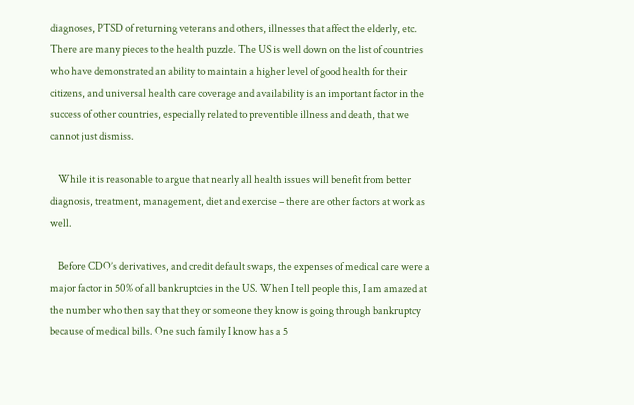diagnoses, PTSD of returning veterans and others, illnesses that affect the elderly, etc. There are many pieces to the health puzzle. The US is well down on the list of countries who have demonstrated an ability to maintain a higher level of good health for their citizens, and universal health care coverage and availability is an important factor in the success of other countries, especially related to preventible illness and death, that we cannot just dismiss.

    While it is reasonable to argue that nearly all health issues will benefit from better diagnosis, treatment, management, diet and exercise – there are other factors at work as well.

    Before CDO’s derivatives, and credit default swaps, the expenses of medical care were a major factor in 50% of all bankruptcies in the US. When I tell people this, I am amazed at the number who then say that they or someone they know is going through bankruptcy because of medical bills. One such family I know has a 5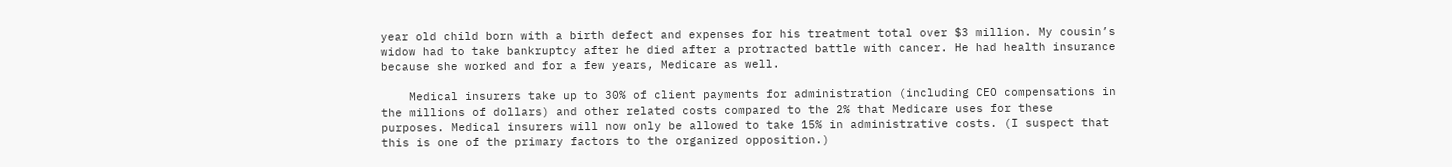year old child born with a birth defect and expenses for his treatment total over $3 million. My cousin’s widow had to take bankruptcy after he died after a protracted battle with cancer. He had health insurance because she worked and for a few years, Medicare as well.

    Medical insurers take up to 30% of client payments for administration (including CEO compensations in the millions of dollars) and other related costs compared to the 2% that Medicare uses for these purposes. Medical insurers will now only be allowed to take 15% in administrative costs. (I suspect that this is one of the primary factors to the organized opposition.)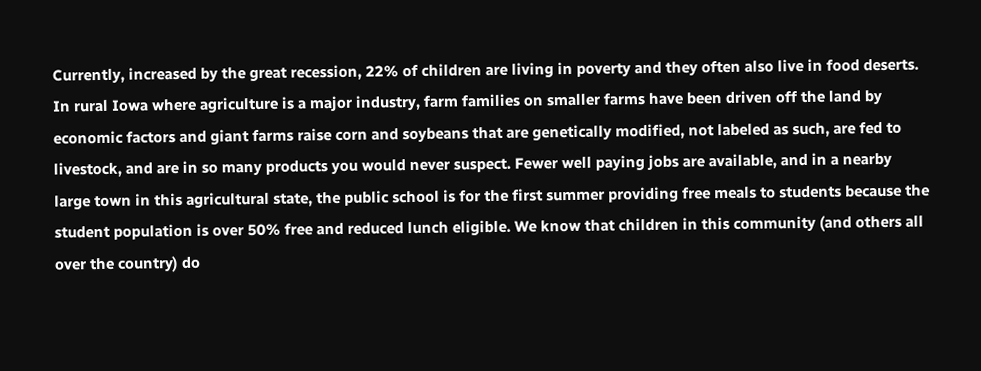Currently, increased by the great recession, 22% of children are living in poverty and they often also live in food deserts. In rural Iowa where agriculture is a major industry, farm families on smaller farms have been driven off the land by economic factors and giant farms raise corn and soybeans that are genetically modified, not labeled as such, are fed to livestock, and are in so many products you would never suspect. Fewer well paying jobs are available, and in a nearby large town in this agricultural state, the public school is for the first summer providing free meals to students because the student population is over 50% free and reduced lunch eligible. We know that children in this community (and others all over the country) do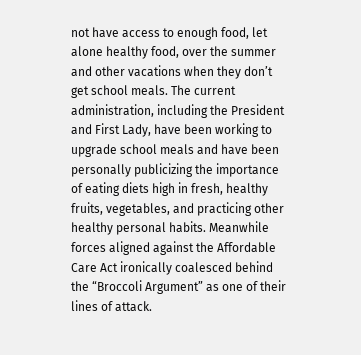not have access to enough food, let alone healthy food, over the summer and other vacations when they don’t get school meals. The current administration, including the President and First Lady, have been working to upgrade school meals and have been personally publicizing the importance of eating diets high in fresh, healthy fruits, vegetables, and practicing other healthy personal habits. Meanwhile forces aligned against the Affordable Care Act ironically coalesced behind the “Broccoli Argument” as one of their lines of attack.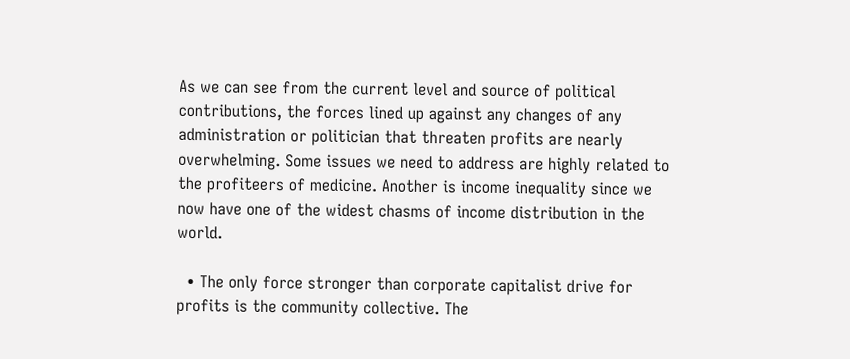As we can see from the current level and source of political contributions, the forces lined up against any changes of any administration or politician that threaten profits are nearly overwhelming. Some issues we need to address are highly related to the profiteers of medicine. Another is income inequality since we now have one of the widest chasms of income distribution in the world.

  • The only force stronger than corporate capitalist drive for profits is the community collective. The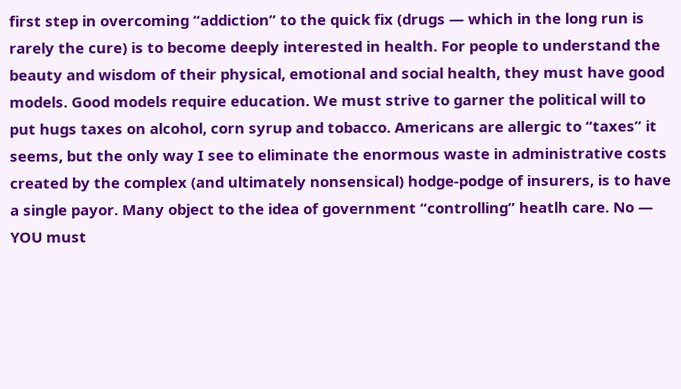first step in overcoming “addiction” to the quick fix (drugs — which in the long run is rarely the cure) is to become deeply interested in health. For people to understand the beauty and wisdom of their physical, emotional and social health, they must have good models. Good models require education. We must strive to garner the political will to put hugs taxes on alcohol, corn syrup and tobacco. Americans are allergic to “taxes” it seems, but the only way I see to eliminate the enormous waste in administrative costs created by the complex (and ultimately nonsensical) hodge-podge of insurers, is to have a single payor. Many object to the idea of government “controlling” heatlh care. No — YOU must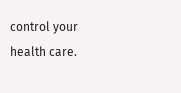control your health care.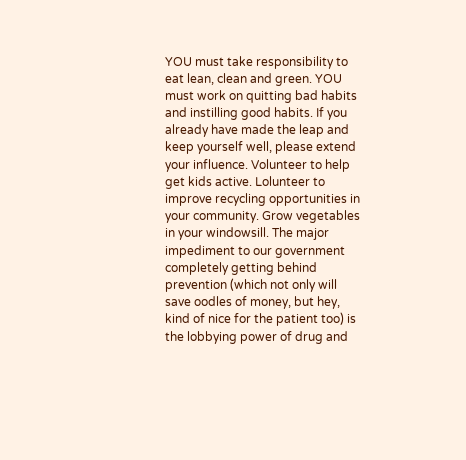YOU must take responsibility to eat lean, clean and green. YOU must work on quitting bad habits and instilling good habits. If you already have made the leap and keep yourself well, please extend your influence. Volunteer to help get kids active. Lolunteer to improve recycling opportunities in your community. Grow vegetables in your windowsill. The major impediment to our government completely getting behind prevention (which not only will save oodles of money, but hey, kind of nice for the patient too) is the lobbying power of drug and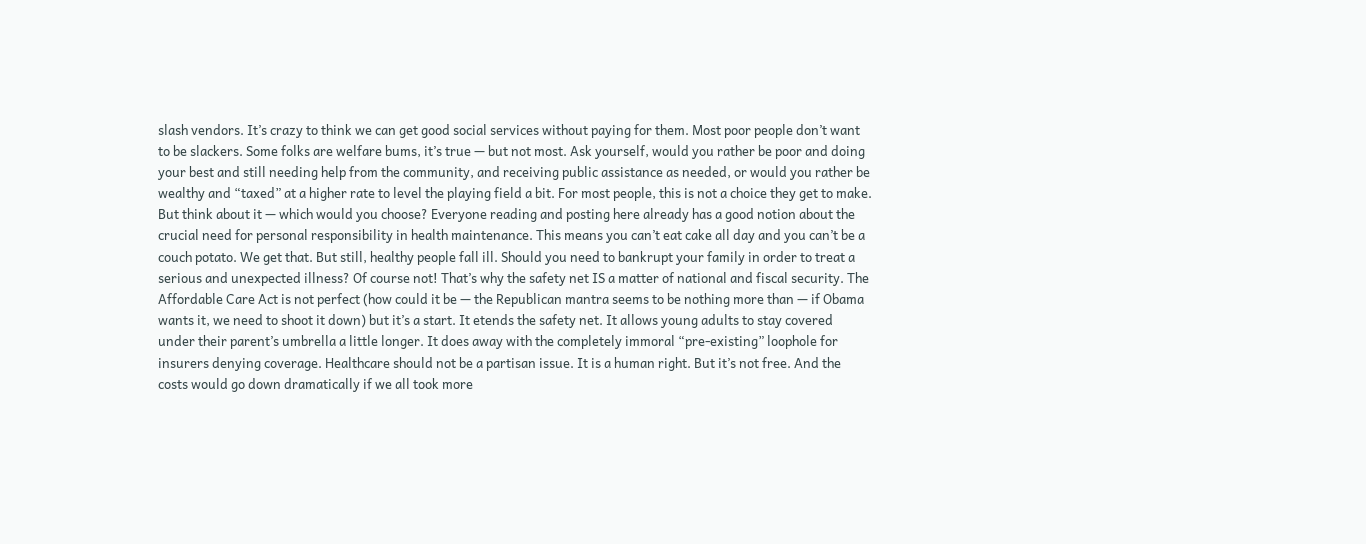slash vendors. It’s crazy to think we can get good social services without paying for them. Most poor people don’t want to be slackers. Some folks are welfare bums, it’s true — but not most. Ask yourself, would you rather be poor and doing your best and still needing help from the community, and receiving public assistance as needed, or would you rather be wealthy and “taxed” at a higher rate to level the playing field a bit. For most people, this is not a choice they get to make. But think about it — which would you choose? Everyone reading and posting here already has a good notion about the crucial need for personal responsibility in health maintenance. This means you can’t eat cake all day and you can’t be a couch potato. We get that. But still, healthy people fall ill. Should you need to bankrupt your family in order to treat a serious and unexpected illness? Of course not! That’s why the safety net IS a matter of national and fiscal security. The Affordable Care Act is not perfect (how could it be — the Republican mantra seems to be nothing more than — if Obama wants it, we need to shoot it down) but it’s a start. It etends the safety net. It allows young adults to stay covered under their parent’s umbrella a little longer. It does away with the completely immoral “pre-existing” loophole for insurers denying coverage. Healthcare should not be a partisan issue. It is a human right. But it’s not free. And the costs would go down dramatically if we all took more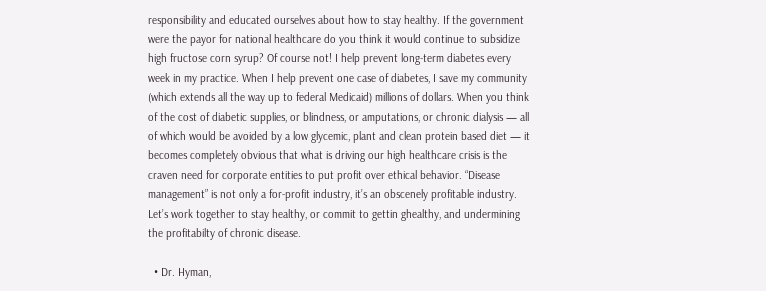responsibility and educated ourselves about how to stay healthy. If the government were the payor for national healthcare do you think it would continue to subsidize high fructose corn syrup? Of course not! I help prevent long-term diabetes every week in my practice. When I help prevent one case of diabetes, I save my community (which extends all the way up to federal Medicaid) millions of dollars. When you think of the cost of diabetic supplies, or blindness, or amputations, or chronic dialysis — all of which would be avoided by a low glycemic, plant and clean protein based diet — it becomes completely obvious that what is driving our high healthcare crisis is the craven need for corporate entities to put profit over ethical behavior. “Disease management” is not only a for-profit industry, it’s an obscenely profitable industry. Let’s work together to stay healthy, or commit to gettin ghealthy, and undermining the profitabilty of chronic disease.

  • Dr. Hyman,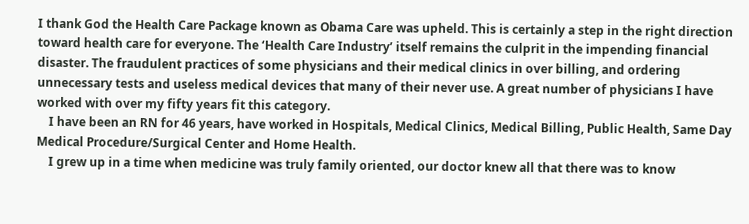I thank God the Health Care Package known as Obama Care was upheld. This is certainly a step in the right direction toward health care for everyone. The ‘Health Care Industry’ itself remains the culprit in the impending financial disaster. The fraudulent practices of some physicians and their medical clinics in over billing, and ordering unnecessary tests and useless medical devices that many of their never use. A great number of physicians I have worked with over my fifty years fit this category.
    I have been an RN for 46 years, have worked in Hospitals, Medical Clinics, Medical Billing, Public Health, Same Day Medical Procedure/Surgical Center and Home Health.
    I grew up in a time when medicine was truly family oriented, our doctor knew all that there was to know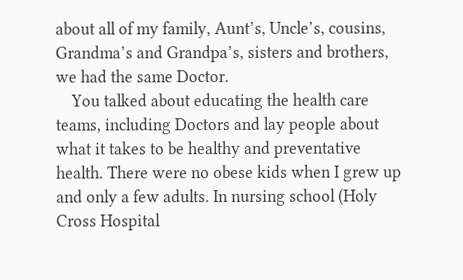about all of my family, Aunt’s, Uncle’s, cousins, Grandma’s and Grandpa’s, sisters and brothers, we had the same Doctor.
    You talked about educating the health care teams, including Doctors and lay people about what it takes to be healthy and preventative health. There were no obese kids when I grew up and only a few adults. In nursing school (Holy Cross Hospital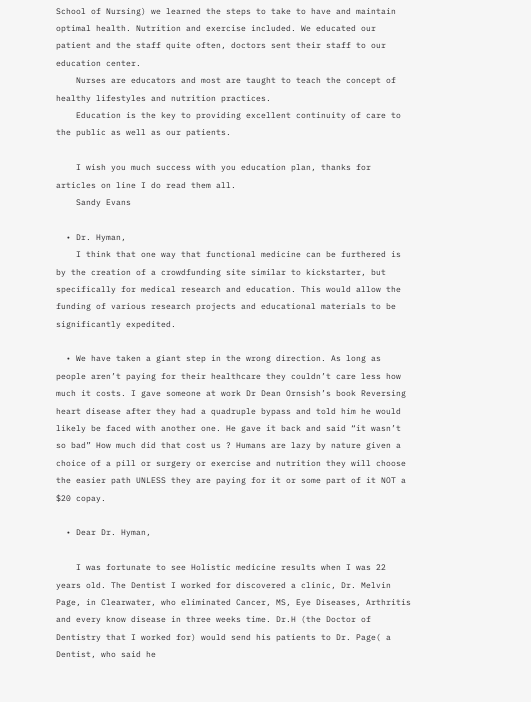School of Nursing) we learned the steps to take to have and maintain optimal health. Nutrition and exercise included. We educated our patient and the staff quite often, doctors sent their staff to our education center.
    Nurses are educators and most are taught to teach the concept of healthy lifestyles and nutrition practices.
    Education is the key to providing excellent continuity of care to the public as well as our patients.

    I wish you much success with you education plan, thanks for articles on line I do read them all.
    Sandy Evans

  • Dr. Hyman,
    I think that one way that functional medicine can be furthered is by the creation of a crowdfunding site similar to kickstarter, but specifically for medical research and education. This would allow the funding of various research projects and educational materials to be significantly expedited.

  • We have taken a giant step in the wrong direction. As long as people aren’t paying for their healthcare they couldn’t care less how much it costs. I gave someone at work Dr Dean Ornsish’s book Reversing heart disease after they had a quadruple bypass and told him he would likely be faced with another one. He gave it back and said “it wasn’t so bad” How much did that cost us ? Humans are lazy by nature given a choice of a pill or surgery or exercise and nutrition they will choose the easier path UNLESS they are paying for it or some part of it NOT a $20 copay.

  • Dear Dr. Hyman,

    I was fortunate to see Holistic medicine results when I was 22 years old. The Dentist I worked for discovered a clinic, Dr. Melvin Page, in Clearwater, who eliminated Cancer, MS, Eye Diseases, Arthritis and every know disease in three weeks time. Dr.H (the Doctor of Dentistry that I worked for) would send his patients to Dr. Page( a Dentist, who said he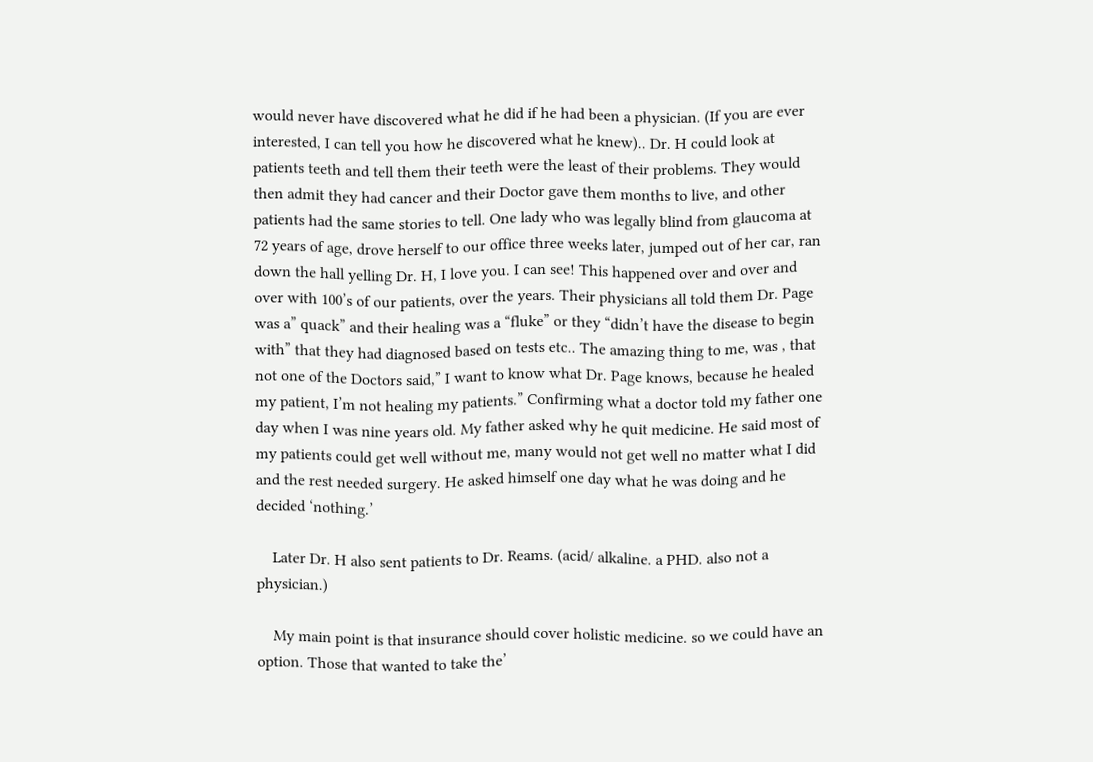would never have discovered what he did if he had been a physician. (If you are ever interested, I can tell you how he discovered what he knew).. Dr. H could look at patients teeth and tell them their teeth were the least of their problems. They would then admit they had cancer and their Doctor gave them months to live, and other patients had the same stories to tell. One lady who was legally blind from glaucoma at 72 years of age, drove herself to our office three weeks later, jumped out of her car, ran down the hall yelling Dr. H, I love you. I can see! This happened over and over and over with 100’s of our patients, over the years. Their physicians all told them Dr. Page was a” quack” and their healing was a “fluke” or they “didn’t have the disease to begin with” that they had diagnosed based on tests etc.. The amazing thing to me, was , that not one of the Doctors said,” I want to know what Dr. Page knows, because he healed my patient, I’m not healing my patients.” Confirming what a doctor told my father one day when I was nine years old. My father asked why he quit medicine. He said most of my patients could get well without me, many would not get well no matter what I did and the rest needed surgery. He asked himself one day what he was doing and he decided ‘nothing.’

    Later Dr. H also sent patients to Dr. Reams. (acid/ alkaline. a PHD. also not a physician.)

    My main point is that insurance should cover holistic medicine. so we could have an option. Those that wanted to take the’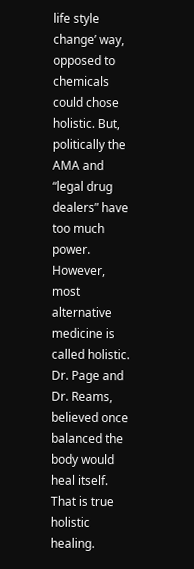life style change’ way, opposed to chemicals could chose holistic. But, politically the AMA and “legal drug dealers” have too much power. However, most alternative medicine is called holistic. Dr. Page and Dr. Reams, believed once balanced the body would heal itself. That is true holistic healing.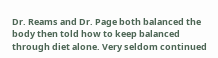Dr. Reams and Dr. Page both balanced the body then told how to keep balanced through diet alone. Very seldom continued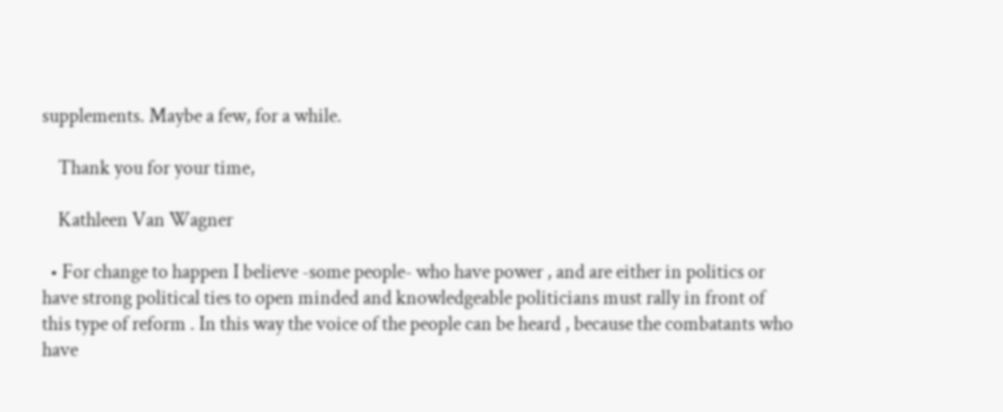supplements. Maybe a few, for a while.

    Thank you for your time,

    Kathleen Van Wagner

  • For change to happen I believe -some people- who have power , and are either in politics or have strong political ties to open minded and knowledgeable politicians must rally in front of this type of reform . In this way the voice of the people can be heard , because the combatants who have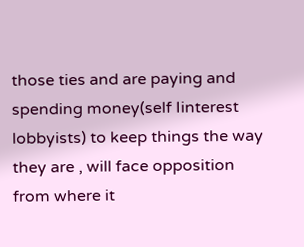those ties and are paying and spending money(self Iinterest lobbyists) to keep things the way they are , will face opposition from where it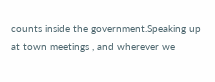counts inside the government.Speaking up at town meetings , and wherever we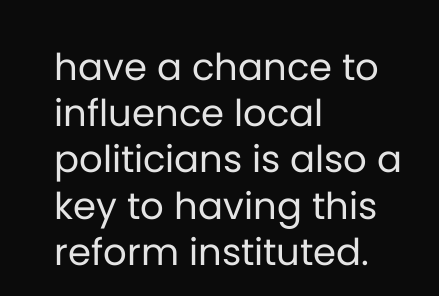have a chance to influence local politicians is also a key to having this reform instituted.